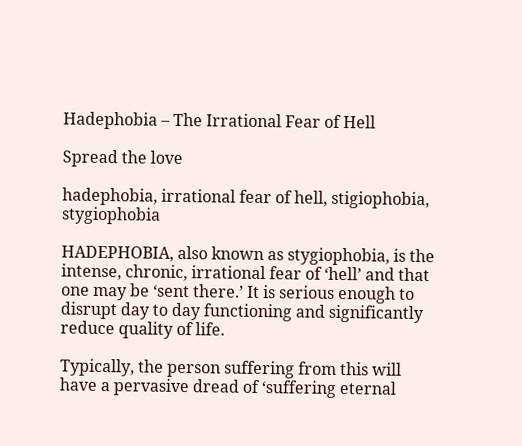Hadephobia – The Irrational Fear of Hell

Spread the love

hadephobia, irrational fear of hell, stigiophobia, stygiophobia

HADEPHOBIA, also known as stygiophobia, is the intense, chronic, irrational fear of ‘hell’ and that one may be ‘sent there.’ It is serious enough to disrupt day to day functioning and significantly reduce quality of life.

Typically, the person suffering from this will have a pervasive dread of ‘suffering eternal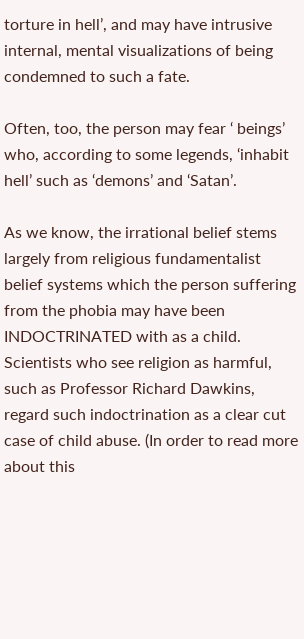torture in hell’, and may have intrusive internal, mental visualizations of being condemned to such a fate.

Often, too, the person may fear ‘ beings’ who, according to some legends, ‘inhabit hell’ such as ‘demons’ and ‘Satan’.

As we know, the irrational belief stems largely from religious fundamentalist belief systems which the person suffering from the phobia may have been INDOCTRINATED with as a child. Scientists who see religion as harmful, such as Professor Richard Dawkins, regard such indoctrination as a clear cut case of child abuse. (In order to read more about this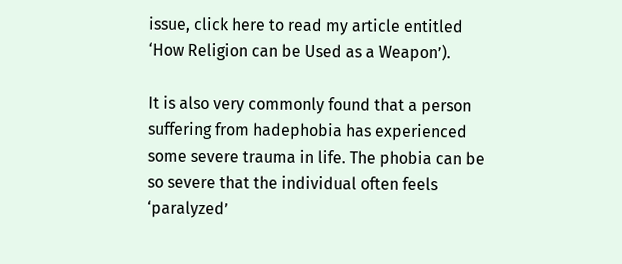issue, click here to read my article entitled ‘How Religion can be Used as a Weapon’).

It is also very commonly found that a person suffering from hadephobia has experienced some severe trauma in life. The phobia can be so severe that the individual often feels ‘paralyzed’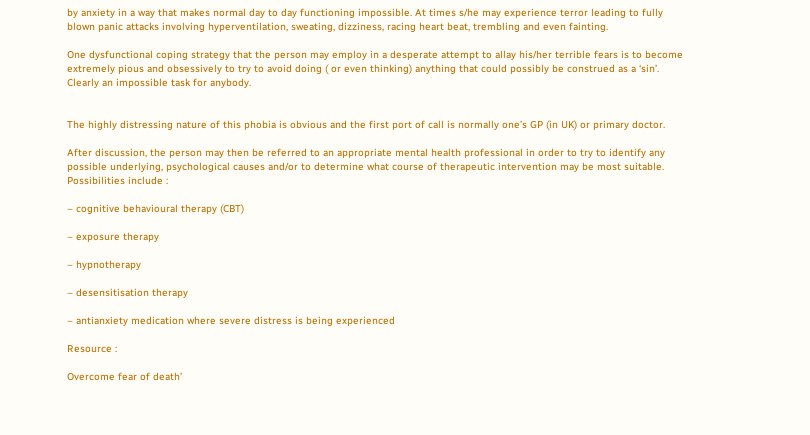by anxiety in a way that makes normal day to day functioning impossible. At times s/he may experience terror leading to fully blown panic attacks involving hyperventilation, sweating, dizziness, racing heart beat, trembling and even fainting.

One dysfunctional coping strategy that the person may employ in a desperate attempt to allay his/her terrible fears is to become extremely pious and obsessively to try to avoid doing ( or even thinking) anything that could possibly be construed as a ‘sin’. Clearly an impossible task for anybody.


The highly distressing nature of this phobia is obvious and the first port of call is normally one’s GP (in UK) or primary doctor.

After discussion, the person may then be referred to an appropriate mental health professional in order to try to identify any possible underlying, psychological causes and/or to determine what course of therapeutic intervention may be most suitable. Possibilities include :

– cognitive behavioural therapy (CBT)

– exposure therapy

– hypnotherapy

– desensitisation therapy

– antianxiety medication where severe distress is being experienced

Resource :

Overcome fear of death’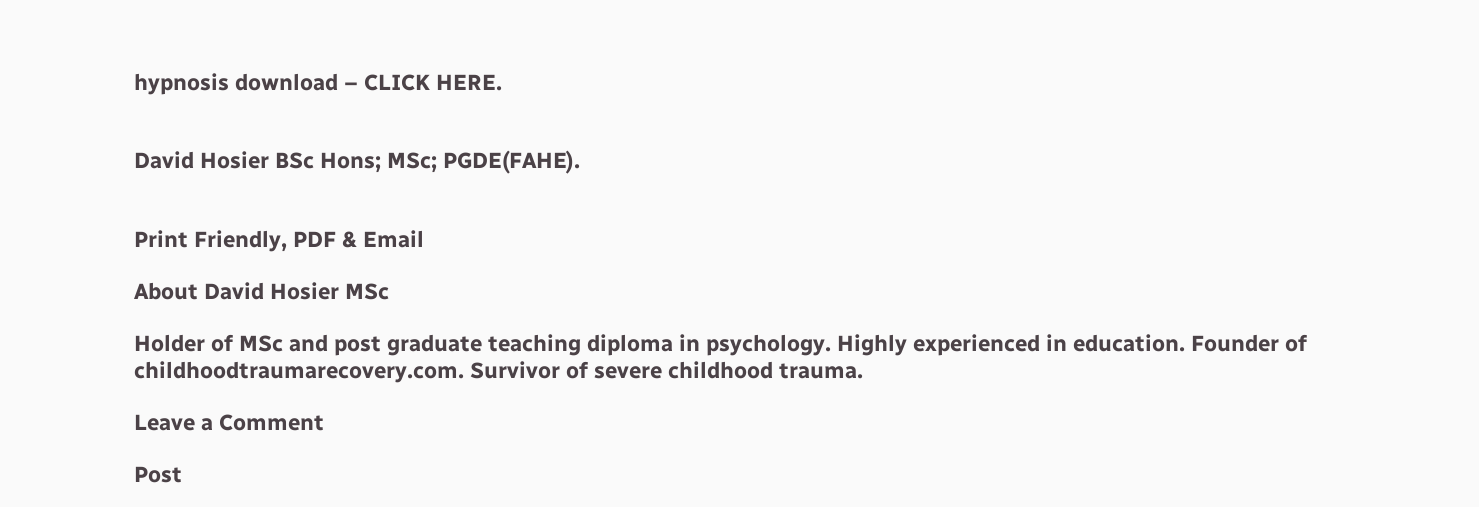hypnosis download – CLICK HERE.


David Hosier BSc Hons; MSc; PGDE(FAHE).


Print Friendly, PDF & Email

About David Hosier MSc

Holder of MSc and post graduate teaching diploma in psychology. Highly experienced in education. Founder of childhoodtraumarecovery.com. Survivor of severe childhood trauma.

Leave a Comment

Post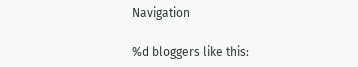Navigation

%d bloggers like this: